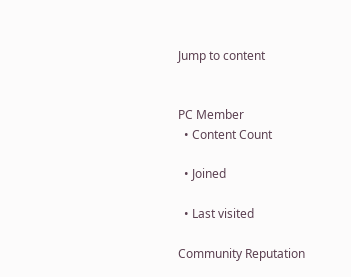Jump to content


PC Member
  • Content Count

  • Joined

  • Last visited

Community Reputation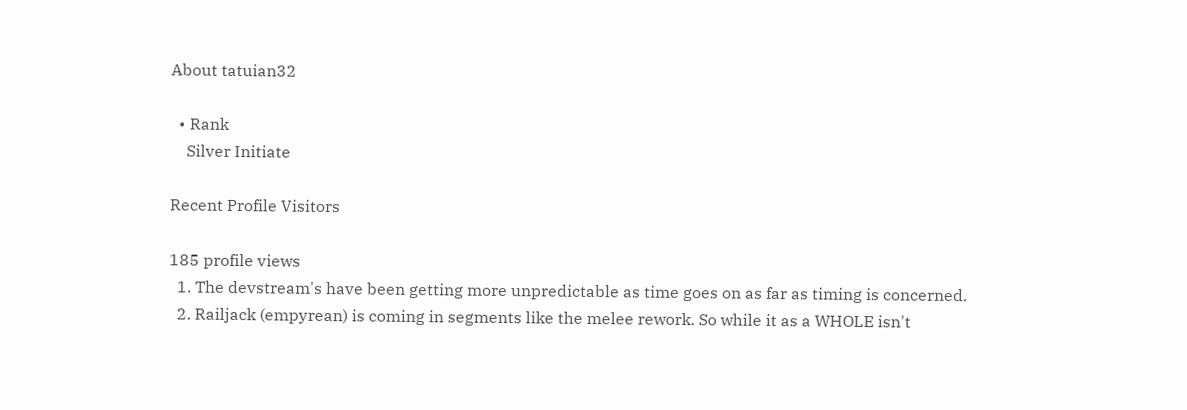About tatuian32

  • Rank
    Silver Initiate

Recent Profile Visitors

185 profile views
  1. The devstream's have been getting more unpredictable as time goes on as far as timing is concerned.
  2. Railjack (empyrean) is coming in segments like the melee rework. So while it as a WHOLE isn't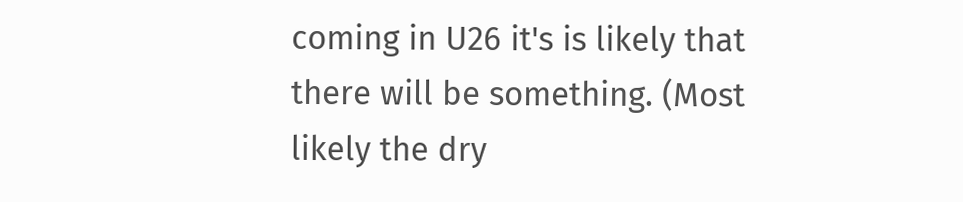coming in U26 it's is likely that there will be something. (Most likely the dry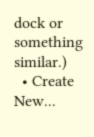dock or something similar.)
  • Create New...